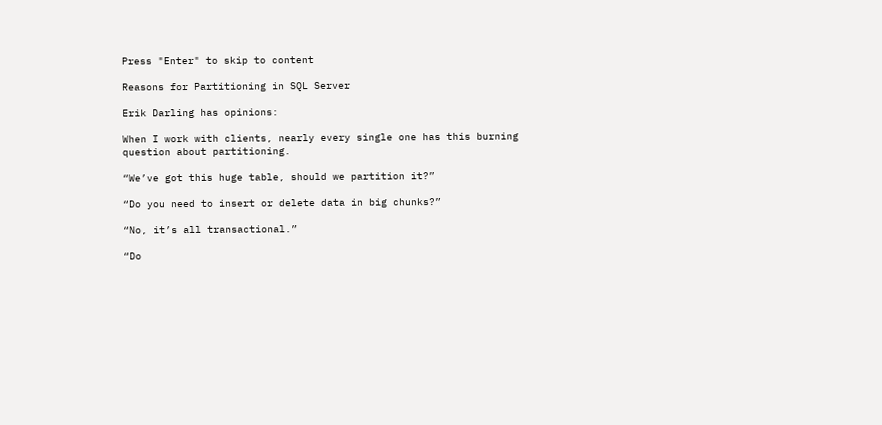Press "Enter" to skip to content

Reasons for Partitioning in SQL Server

Erik Darling has opinions:

When I work with clients, nearly every single one has this burning question about partitioning.

“We’ve got this huge table, should we partition it?”

“Do you need to insert or delete data in big chunks?”

“No, it’s all transactional.”

“Do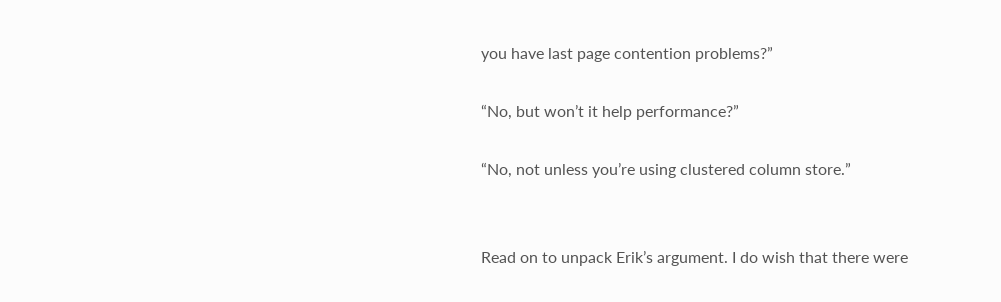you have last page contention problems?”

“No, but won’t it help performance?”

“No, not unless you’re using clustered column store.”


Read on to unpack Erik’s argument. I do wish that there were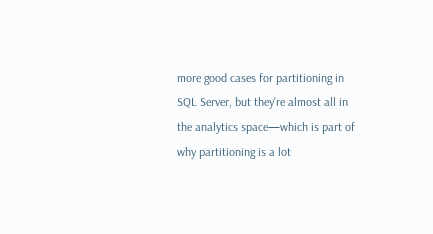more good cases for partitioning in SQL Server, but they’re almost all in the analytics space—which is part of why partitioning is a lot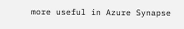more useful in Azure Synapse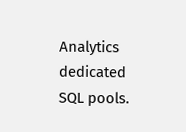Analytics dedicated SQL pools.